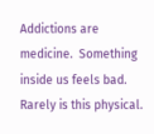Addictions are medicine.  Something inside us feels bad.  Rarely is this physical.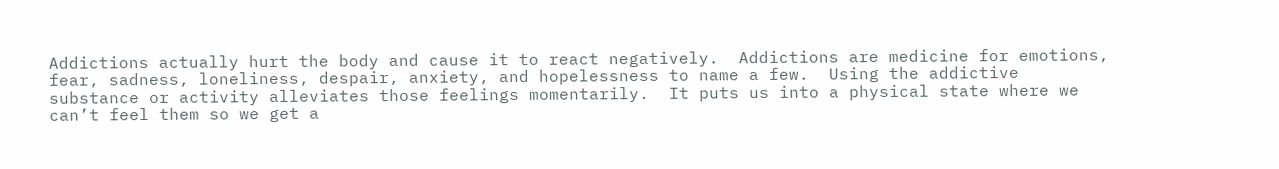Addictions actually hurt the body and cause it to react negatively.  Addictions are medicine for emotions, fear, sadness, loneliness, despair, anxiety, and hopelessness to name a few.  Using the addictive substance or activity alleviates those feelings momentarily.  It puts us into a physical state where we can’t feel them so we get a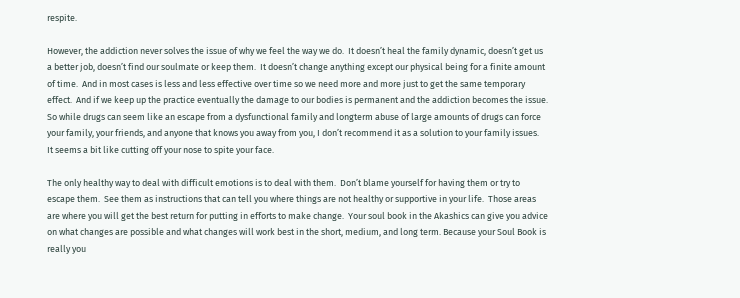respite.

However, the addiction never solves the issue of why we feel the way we do.  It doesn’t heal the family dynamic, doesn’t get us a better job, doesn’t find our soulmate or keep them.  It doesn’t change anything except our physical being for a finite amount of time.  And in most cases is less and less effective over time so we need more and more just to get the same temporary effect.  And if we keep up the practice eventually the damage to our bodies is permanent and the addiction becomes the issue.   So while drugs can seem like an escape from a dysfunctional family and longterm abuse of large amounts of drugs can force your family, your friends, and anyone that knows you away from you, I don’t recommend it as a solution to your family issues.  It seems a bit like cutting off your nose to spite your face.

The only healthy way to deal with difficult emotions is to deal with them.  Don’t blame yourself for having them or try to escape them.  See them as instructions that can tell you where things are not healthy or supportive in your life.  Those areas are where you will get the best return for putting in efforts to make change.  Your soul book in the Akashics can give you advice on what changes are possible and what changes will work best in the short, medium, and long term. Because your Soul Book is really you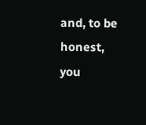and, to be honest, you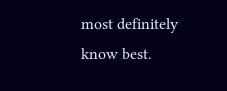most definitely know best.